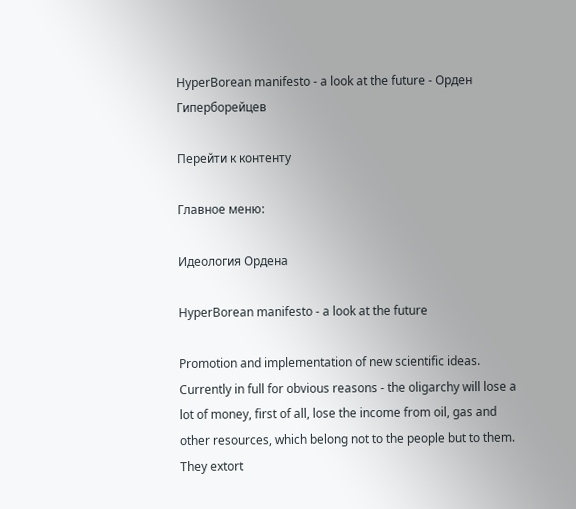HyperBorean manifesto - a look at the future - Орден Гиперборейцев

Перейти к контенту

Главное меню:

Идеология Ордена

HyperBorean manifesto - a look at the future

Promotion and implementation of new scientific ideas. Currently in full for obvious reasons - the oligarchy will lose a lot of money, first of all, lose the income from oil, gas and other resources, which belong not to the people but to them. They extort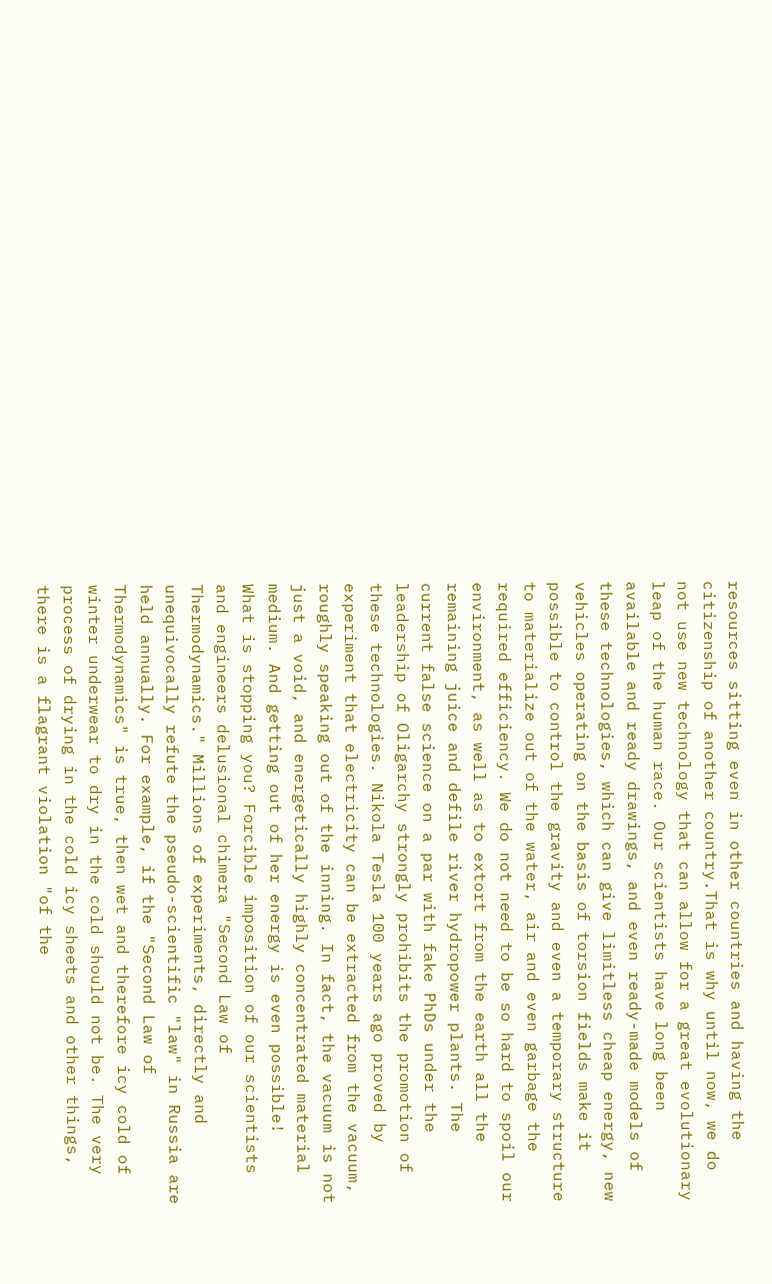resources sitting even in other countries and having the citizenship of another country.That is why until now, we do not use new technology that can allow for a great evolutionary leap of the human race. Our scientists have long been available and ready drawings, and even ready-made models of these technologies, which can give limitless cheap energy, new vehicles operating on the basis of torsion fields make it possible to control the gravity and even a temporary structure to materialize out of the water, air and even garbage the required efficiency. We do not need to be so hard to spoil our environment, as well as to extort from the earth all the remaining juice and defile river hydropower plants. The current false science on a par with fake PhDs under the leadership of Oligarchy strongly prohibits the promotion of these technologies. Nikola Tesla 100 years ago proved by experiment that electricity can be extracted from the vacuum, roughly speaking out of the inning. In fact, the vacuum is not just a void, and energetically highly concentrated material medium. And getting out of her energy is even possible!
What is stopping you? Forcible imposition of our scientists and engineers delusional chimera "Second Law of Thermodynamics." Millions of experiments, directly and unequivocally refute the pseudo-scientific "law" in Russia are held annually. For example, if the "Second Law of Thermodynamics" is true, then wet and therefore icy cold of winter underwear to dry in the cold should not be. The very process of drying in the cold icy sheets and other things, there is a flagrant violation "of the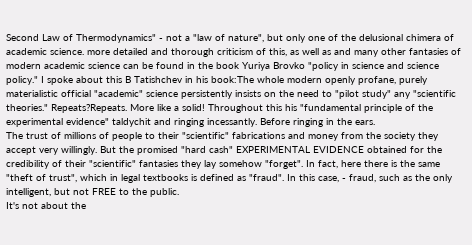Second Law of Thermodynamics" - not a "law of nature", but only one of the delusional chimera of academic science. more detailed and thorough criticism of this, as well as and many other fantasies of modern academic science can be found in the book Yuriya Brovko "policy in science and science policy." I spoke about this B Tatishchev in his book:The whole modern openly profane, purely materialistic official "academic" science persistently insists on the need to "pilot study" any "scientific theories." Repeats?Repeats. More like a solid! Throughout this his "fundamental principle of the experimental evidence" taldychit and ringing incessantly. Before ringing in the ears.
The trust of millions of people to their "scientific" fabrications and money from the society they accept very willingly. But the promised "hard cash" EXPERIMENTAL EVIDENCE obtained for the credibility of their "scientific" fantasies they lay somehow "forget". In fact, here there is the same "theft of trust", which in legal textbooks is defined as "fraud". In this case, - fraud, such as the only intelligent, but not FREE to the public.
It's not about the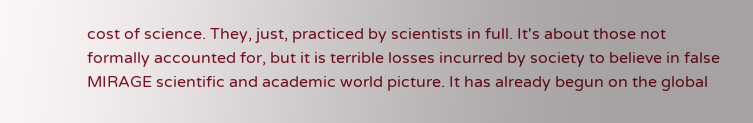cost of science. They, just, practiced by scientists in full. It's about those not formally accounted for, but it is terrible losses incurred by society to believe in false MIRAGE scientific and academic world picture. It has already begun on the global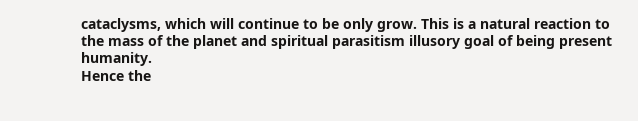cataclysms, which will continue to be only grow. This is a natural reaction to the mass of the planet and spiritual parasitism illusory goal of being present humanity.
Hence the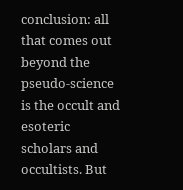conclusion: all that comes out beyond the pseudo-science is the occult and esoteric scholars and occultists. But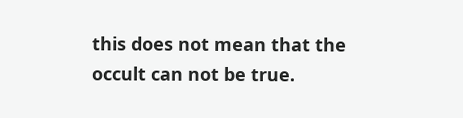this does not mean that the occult can not be true.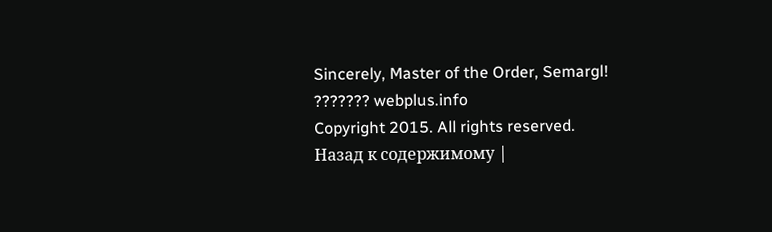Sincerely, Master of the Order, Semargl!
??????? webplus.info
Copyright 2015. All rights reserved.
Назад к содержимому |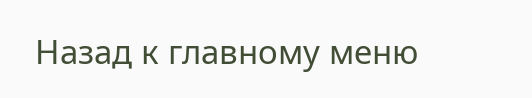Назад к главному меню